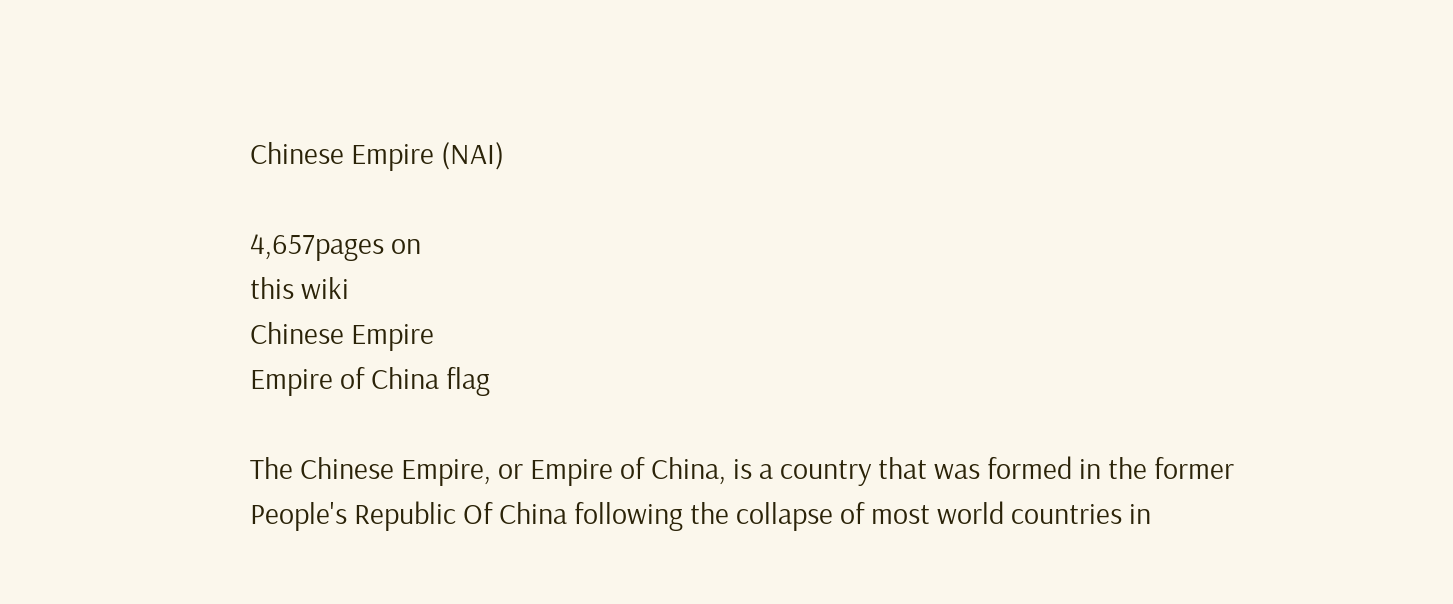Chinese Empire (NAI)

4,657pages on
this wiki
Chinese Empire
Empire of China flag

The Chinese Empire, or Empire of China, is a country that was formed in the former People's Republic Of China following the collapse of most world countries in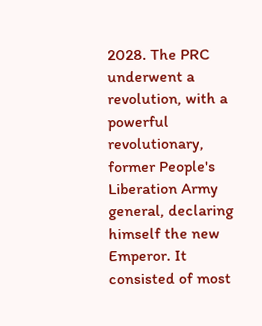2028. The PRC underwent a revolution, with a powerful revolutionary, former People's Liberation Army general, declaring himself the new Emperor. It consisted of most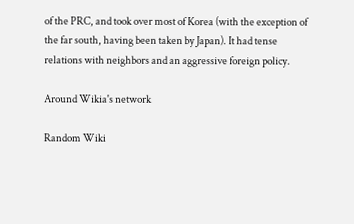of the PRC, and took over most of Korea (with the exception of the far south, having been taken by Japan). It had tense relations with neighbors and an aggressive foreign policy.

Around Wikia's network

Random Wiki